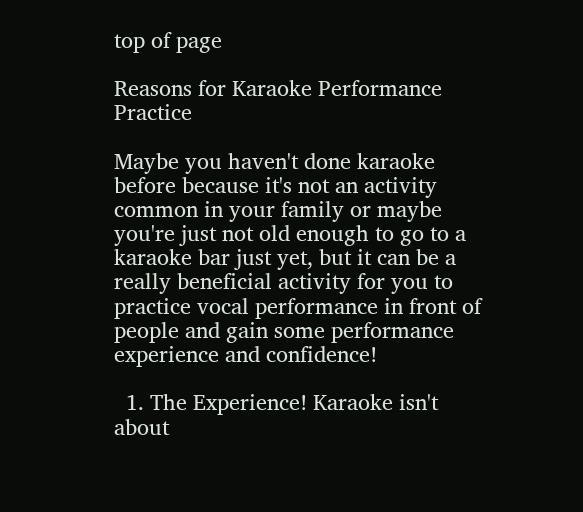top of page

Reasons for Karaoke Performance Practice

Maybe you haven't done karaoke before because it's not an activity common in your family or maybe you're just not old enough to go to a karaoke bar just yet, but it can be a really beneficial activity for you to practice vocal performance in front of people and gain some performance experience and confidence!

  1. The Experience! Karaoke isn't about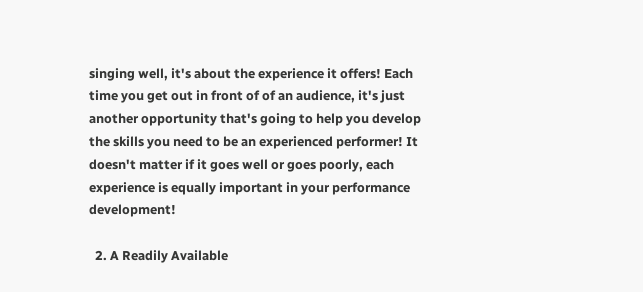singing well, it's about the experience it offers! Each time you get out in front of of an audience, it's just another opportunity that's going to help you develop the skills you need to be an experienced performer! It doesn't matter if it goes well or goes poorly, each experience is equally important in your performance development!

  2. A Readily Available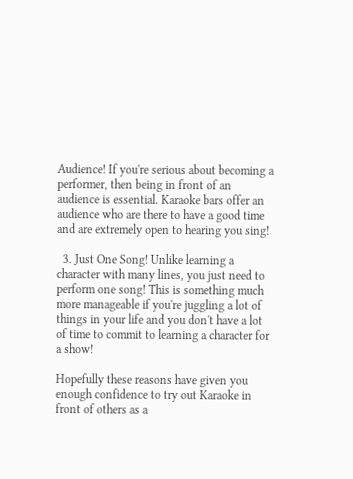Audience! If you're serious about becoming a performer, then being in front of an audience is essential. Karaoke bars offer an audience who are there to have a good time and are extremely open to hearing you sing!

  3. Just One Song! Unlike learning a character with many lines, you just need to perform one song! This is something much more manageable if you're juggling a lot of things in your life and you don't have a lot of time to commit to learning a character for a show!

Hopefully these reasons have given you enough confidence to try out Karaoke in front of others as a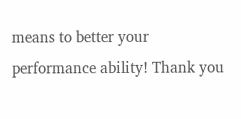means to better your performance ability! Thank you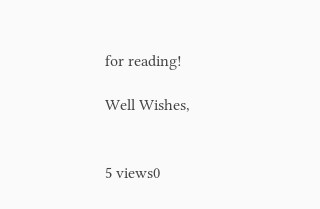for reading!

Well Wishes,


5 views0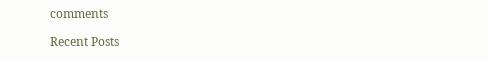comments

Recent Posts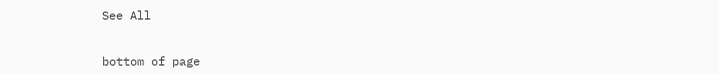See All


bottom of page